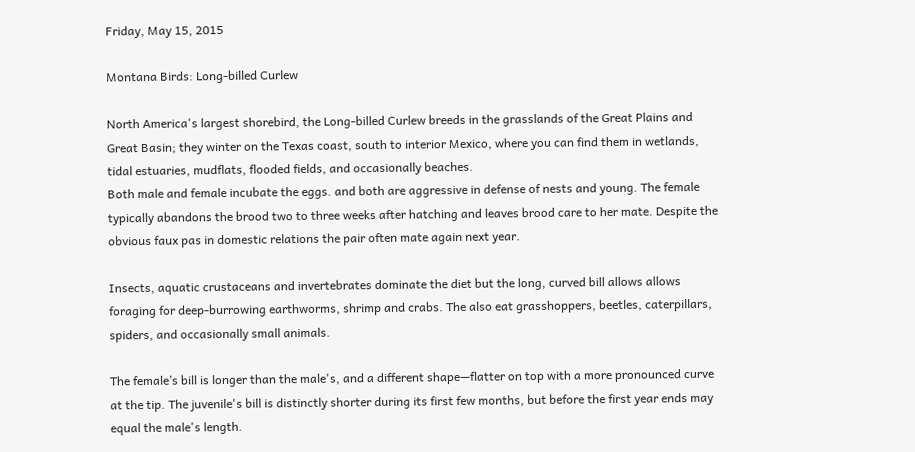Friday, May 15, 2015

Montana Birds: Long-billed Curlew

North America's largest shorebird, the Long-billed Curlew breeds in the grasslands of the Great Plains and Great Basin; they winter on the Texas coast, south to interior Mexico, where you can find them in wetlands, tidal estuaries, mudflats, flooded fields, and occasionally beaches.
Both male and female incubate the eggs. and both are aggressive in defense of nests and young. The female typically abandons the brood two to three weeks after hatching and leaves brood care to her mate. Despite the obvious faux pas in domestic relations the pair often mate again next year.

Insects, aquatic crustaceans and invertebrates dominate the diet but the long, curved bill allows allows foraging for deep-burrowing earthworms, shrimp and crabs. The also eat grasshoppers, beetles, caterpillars, spiders, and occasionally small animals.

The female’s bill is longer than the male's, and a different shape—flatter on top with a more pronounced curve at the tip. The juvenile's bill is distinctly shorter during its first few months, but before the first year ends may equal the male's length.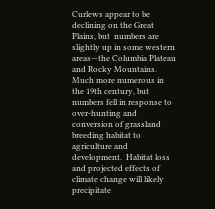Curlews appear to be declining on the Great Plains, but  numbers are slightly up in some western areas—the Columbia Plateau and Rocky Mountains. Much more numerous in the 19th century, but numbers fell in response to over-hunting and conversion of grassland breeding habitat to agriculture and development.  Habitat loss and projected effects of climate change will likely precipitate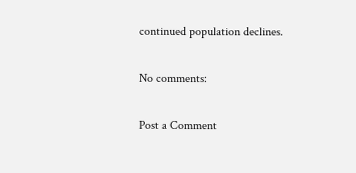continued population declines.

No comments:

Post a Comment